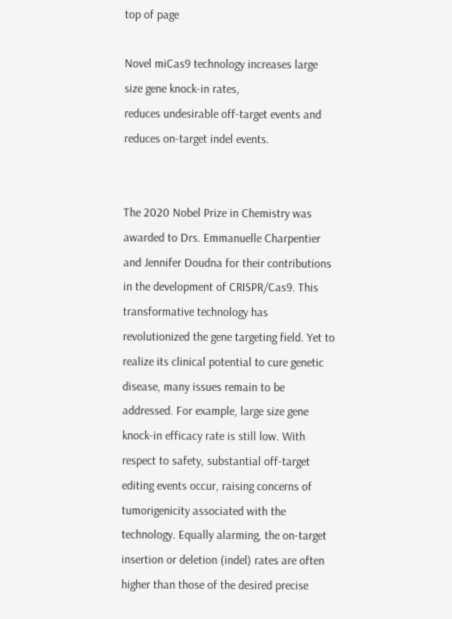top of page

Novel miCas9 technology increases large size gene knock-in rates,
reduces undesirable off-target events and reduces on-target indel events.


The 2020 Nobel Prize in Chemistry was awarded to Drs. Emmanuelle Charpentier and Jennifer Doudna for their contributions in the development of CRISPR/Cas9. This transformative technology has revolutionized the gene targeting field. Yet to realize its clinical potential to cure genetic disease, many issues remain to be addressed. For example, large size gene knock-in efficacy rate is still low. With respect to safety, substantial off-target editing events occur, raising concerns of tumorigenicity associated with the technology. Equally alarming, the on-target insertion or deletion (indel) rates are often higher than those of the desired precise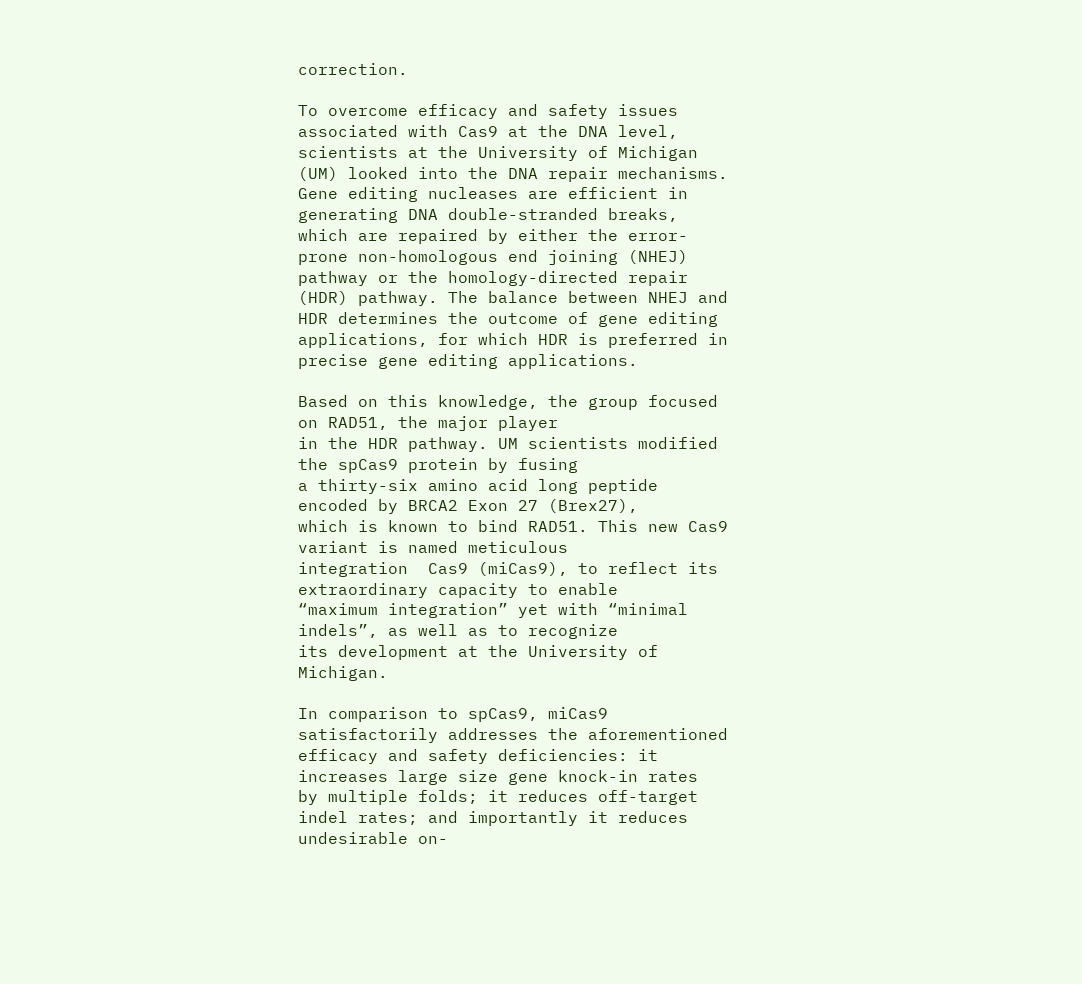correction.

To overcome efficacy and safety issues associated with Cas9 at the DNA level, scientists at the University of Michigan (UM) looked into the DNA repair mechanisms. Gene editing nucleases are efficient in generating DNA double-stranded breaks, which are repaired by either the error-prone non-homologous end joining (NHEJ) pathway or the homology-directed repair (HDR) pathway. The balance between NHEJ and HDR determines the outcome of gene editing applications, for which HDR is preferred in precise gene editing applications.

Based on this knowledge, the group focused on RAD51, the major player
in the HDR pathway. UM scientists modified the spCas9 protein by fusing
a thirty-six amino acid long peptide encoded by BRCA2 Exon 27 (Brex27),
which is known to bind RAD51. This new Cas9 variant is named meticulous
integration  Cas9 (miCas9), to reflect its extraordinary capacity to enable
“maximum integration” yet with “minimal indels”, as well as to recognize
its development at the University of Michigan.

In comparison to spCas9, miCas9 satisfactorily addresses the aforementioned
efficacy and safety deficiencies: it increases large size gene knock-in rates
by multiple folds; it reduces off-target indel rates; and importantly it reduces
undesirable on-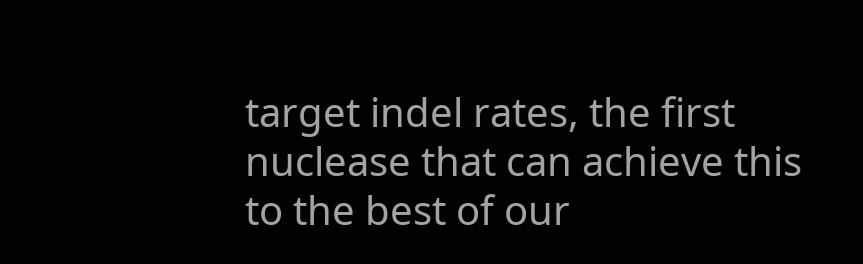target indel rates, the first nuclease that can achieve this
to the best of our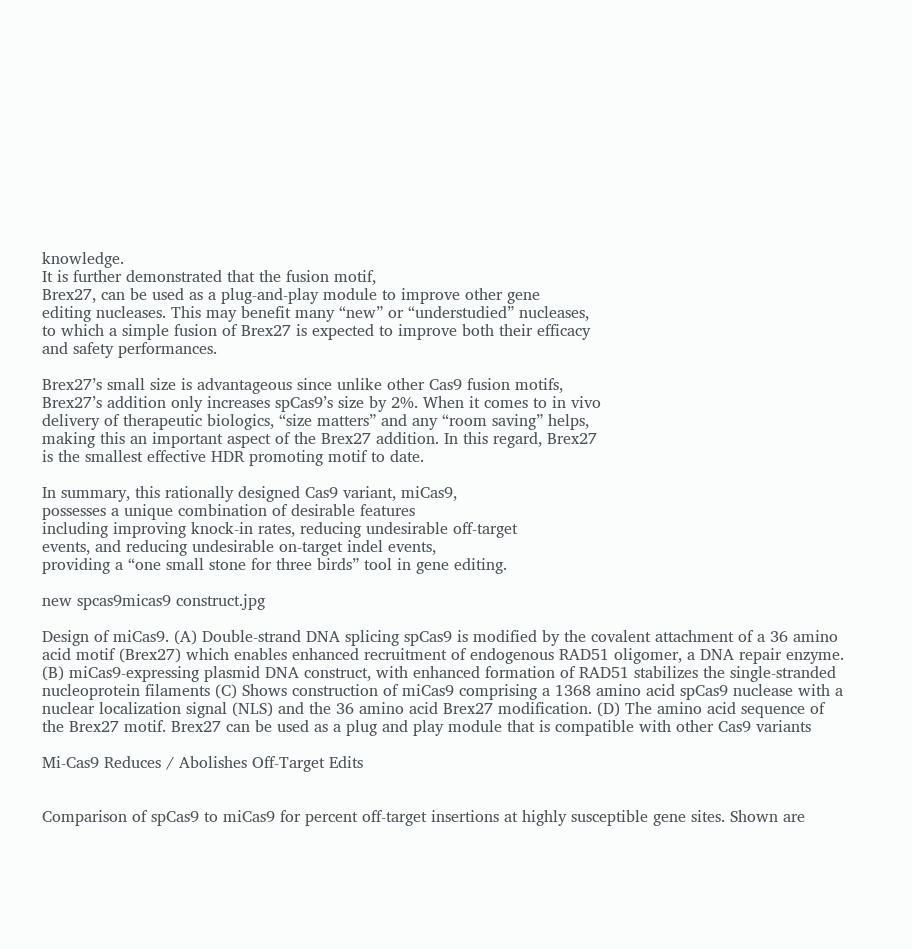knowledge.
It is further demonstrated that the fusion motif,
Brex27, can be used as a plug-and-play module to improve other gene
editing nucleases. This may benefit many “new” or “understudied” nucleases,
to which a simple fusion of Brex27 is expected to improve both their efficacy
and safety performances.

Brex27’s small size is advantageous since unlike other Cas9 fusion motifs,
Brex27’s addition only increases spCas9’s size by 2%. When it comes to in vivo
delivery of therapeutic biologics, “size matters” and any “room saving” helps,
making this an important aspect of the Brex27 addition. In this regard, Brex27
is the smallest effective HDR promoting motif to date.

In summary, this rationally designed Cas9 variant, miCas9,
possesses a unique combination of desirable features
including improving knock-in rates, reducing undesirable off-target
events, and reducing undesirable on-target indel events,
providing a “one small stone for three birds” tool in gene editing.

new spcas9micas9 construct.jpg

Design of miCas9. (A) Double-strand DNA splicing spCas9 is modified by the covalent attachment of a 36 amino acid motif (Brex27) which enables enhanced recruitment of endogenous RAD51 oligomer, a DNA repair enzyme. (B) miCas9-expressing plasmid DNA construct, with enhanced formation of RAD51 stabilizes the single-stranded nucleoprotein filaments (C) Shows construction of miCas9 comprising a 1368 amino acid spCas9 nuclease with a nuclear localization signal (NLS) and the 36 amino acid Brex27 modification. (D) The amino acid sequence of the Brex27 motif. Brex27 can be used as a plug and play module that is compatible with other Cas9 variants

Mi-Cas9 Reduces / Abolishes Off-Target Edits


Comparison of spCas9 to miCas9 for percent off-target insertions at highly susceptible gene sites. Shown are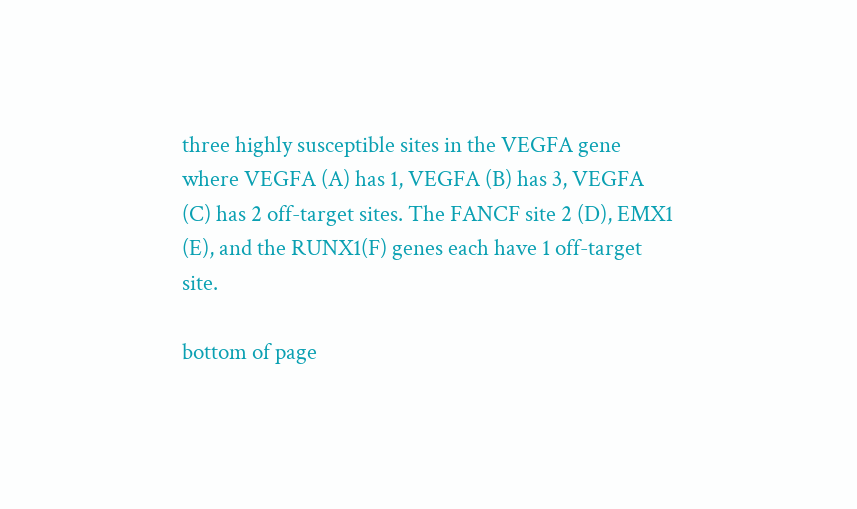three highly susceptible sites in the VEGFA gene where VEGFA (A) has 1, VEGFA (B) has 3, VEGFA (C) has 2 off-target sites. The FANCF site 2 (D), EMX1 (E), and the RUNX1(F) genes each have 1 off-target site.

bottom of page